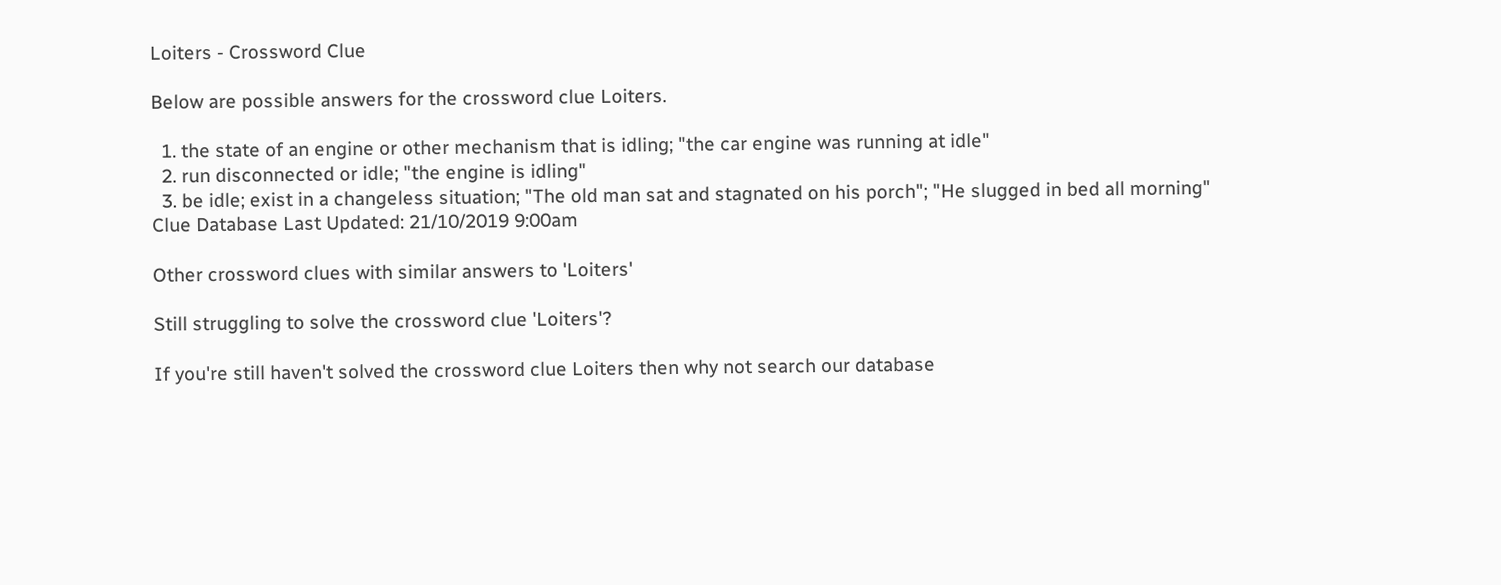Loiters - Crossword Clue

Below are possible answers for the crossword clue Loiters.

  1. the state of an engine or other mechanism that is idling; "the car engine was running at idle"
  2. run disconnected or idle; "the engine is idling"
  3. be idle; exist in a changeless situation; "The old man sat and stagnated on his porch"; "He slugged in bed all morning"
Clue Database Last Updated: 21/10/2019 9:00am

Other crossword clues with similar answers to 'Loiters'

Still struggling to solve the crossword clue 'Loiters'?

If you're still haven't solved the crossword clue Loiters then why not search our database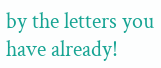by the letters you have already!